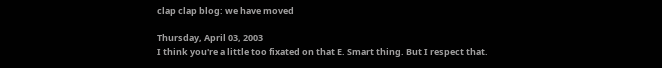clap clap blog: we have moved

Thursday, April 03, 2003
I think you're a little too fixated on that E. Smart thing. But I respect that.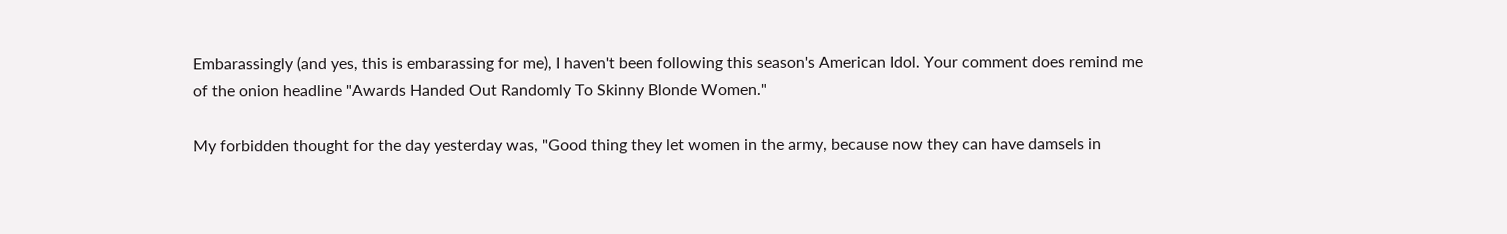Embarassingly (and yes, this is embarassing for me), I haven't been following this season's American Idol. Your comment does remind me of the onion headline "Awards Handed Out Randomly To Skinny Blonde Women."

My forbidden thought for the day yesterday was, "Good thing they let women in the army, because now they can have damsels in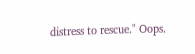distress to rescue." Oops.